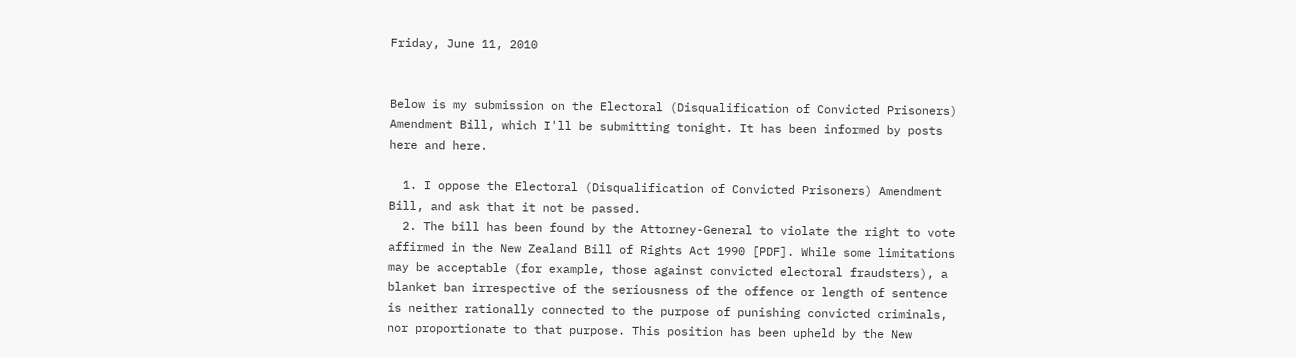Friday, June 11, 2010


Below is my submission on the Electoral (Disqualification of Convicted Prisoners) Amendment Bill, which I'll be submitting tonight. It has been informed by posts here and here.

  1. I oppose the Electoral (Disqualification of Convicted Prisoners) Amendment Bill, and ask that it not be passed.
  2. The bill has been found by the Attorney-General to violate the right to vote affirmed in the New Zealand Bill of Rights Act 1990 [PDF]. While some limitations may be acceptable (for example, those against convicted electoral fraudsters), a blanket ban irrespective of the seriousness of the offence or length of sentence is neither rationally connected to the purpose of punishing convicted criminals, nor proportionate to that purpose. This position has been upheld by the New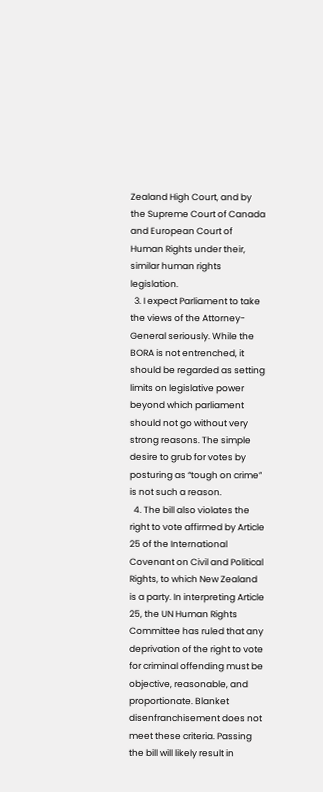Zealand High Court, and by the Supreme Court of Canada and European Court of Human Rights under their, similar human rights legislation.
  3. I expect Parliament to take the views of the Attorney-General seriously. While the BORA is not entrenched, it should be regarded as setting limits on legislative power beyond which parliament should not go without very strong reasons. The simple desire to grub for votes by posturing as “tough on crime” is not such a reason.
  4. The bill also violates the right to vote affirmed by Article 25 of the International Covenant on Civil and Political Rights, to which New Zealand is a party. In interpreting Article 25, the UN Human Rights Committee has ruled that any deprivation of the right to vote for criminal offending must be objective, reasonable, and proportionate. Blanket disenfranchisement does not meet these criteria. Passing the bill will likely result in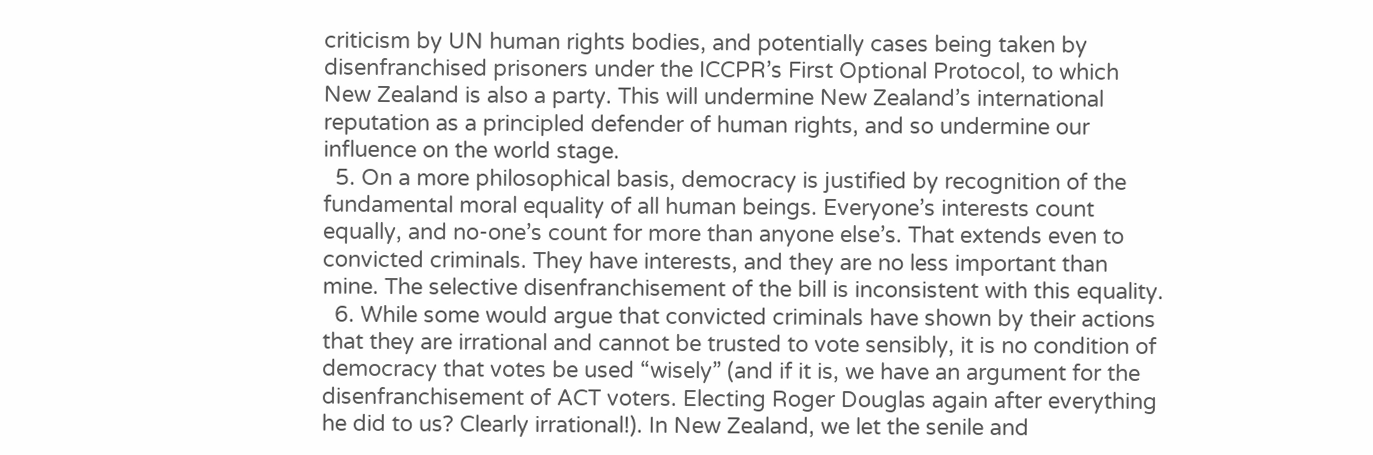criticism by UN human rights bodies, and potentially cases being taken by disenfranchised prisoners under the ICCPR’s First Optional Protocol, to which New Zealand is also a party. This will undermine New Zealand’s international reputation as a principled defender of human rights, and so undermine our influence on the world stage.
  5. On a more philosophical basis, democracy is justified by recognition of the fundamental moral equality of all human beings. Everyone’s interests count equally, and no-one’s count for more than anyone else’s. That extends even to convicted criminals. They have interests, and they are no less important than mine. The selective disenfranchisement of the bill is inconsistent with this equality.
  6. While some would argue that convicted criminals have shown by their actions that they are irrational and cannot be trusted to vote sensibly, it is no condition of democracy that votes be used “wisely” (and if it is, we have an argument for the disenfranchisement of ACT voters. Electing Roger Douglas again after everything he did to us? Clearly irrational!). In New Zealand, we let the senile and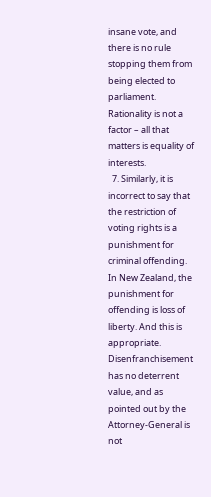insane vote, and there is no rule stopping them from being elected to parliament. Rationality is not a factor – all that matters is equality of interests.
  7. Similarly, it is incorrect to say that the restriction of voting rights is a punishment for criminal offending. In New Zealand, the punishment for offending is loss of liberty. And this is appropriate. Disenfranchisement has no deterrent value, and as pointed out by the Attorney-General is not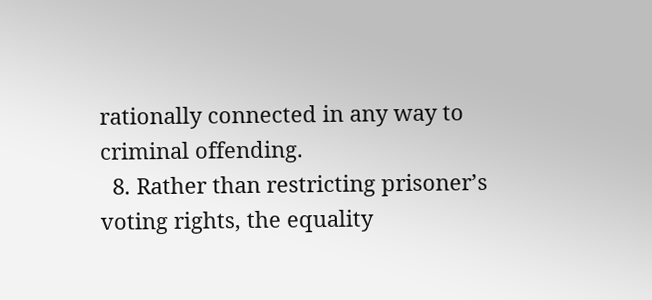rationally connected in any way to criminal offending.
  8. Rather than restricting prisoner’s voting rights, the equality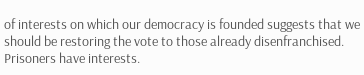of interests on which our democracy is founded suggests that we should be restoring the vote to those already disenfranchised. Prisoners have interests.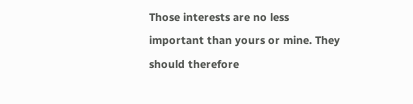Those interests are no less important than yours or mine. They should therefore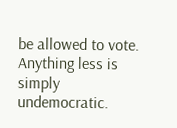be allowed to vote. Anything less is simply undemocratic.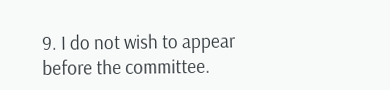9. I do not wish to appear before the committee.